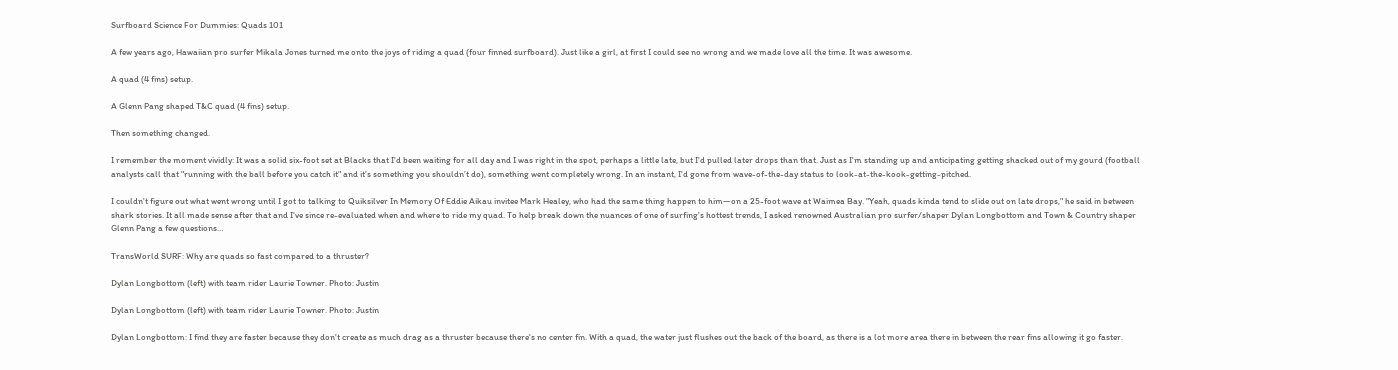Surfboard Science For Dummies: Quads 101

A few years ago, Hawaiian pro surfer Mikala Jones turned me onto the joys of riding a quad (four finned surfboard). Just like a girl, at first I could see no wrong and we made love all the time. It was awesome.

A quad (4 fins) setup.

A Glenn Pang shaped T&C quad (4 fins) setup.

Then something changed.

I remember the moment vividly: It was a solid six-foot set at Blacks that I'd been waiting for all day and I was right in the spot, perhaps a little late, but I'd pulled later drops than that. Just as I'm standing up and anticipating getting shacked out of my gourd (football analysts call that "running with the ball before you catch it" and it’s something you shouldn’t do), something went completely wrong. In an instant, I'd gone from wave-of-the-day status to look-at-the-kook-getting-pitched.

I couldn't figure out what went wrong until I got to talking to Quiksilver In Memory Of Eddie Aikau invitee Mark Healey, who had the same thing happen to him—on a 25-foot wave at Waimea Bay. "Yeah, quads kinda tend to slide out on late drops," he said in between shark stories. It all made sense after that and I've since re-evaluated when and where to ride my quad. To help break down the nuances of one of surfing's hottest trends, I asked renowned Australian pro surfer/shaper Dylan Longbottom and Town & Country shaper Glenn Pang a few questions…

TransWorld SURF: Why are quads so fast compared to a thruster?

Dylan Longbottom (left) with team rider Laurie Towner. Photo: Justin

Dylan Longbottom (left) with team rider Laurie Towner. Photo: Justin

Dylan Longbottom: I find they are faster because they don't create as much drag as a thruster because there's no center fin. With a quad, the water just flushes out the back of the board, as there is a lot more area there in between the rear fins allowing it go faster.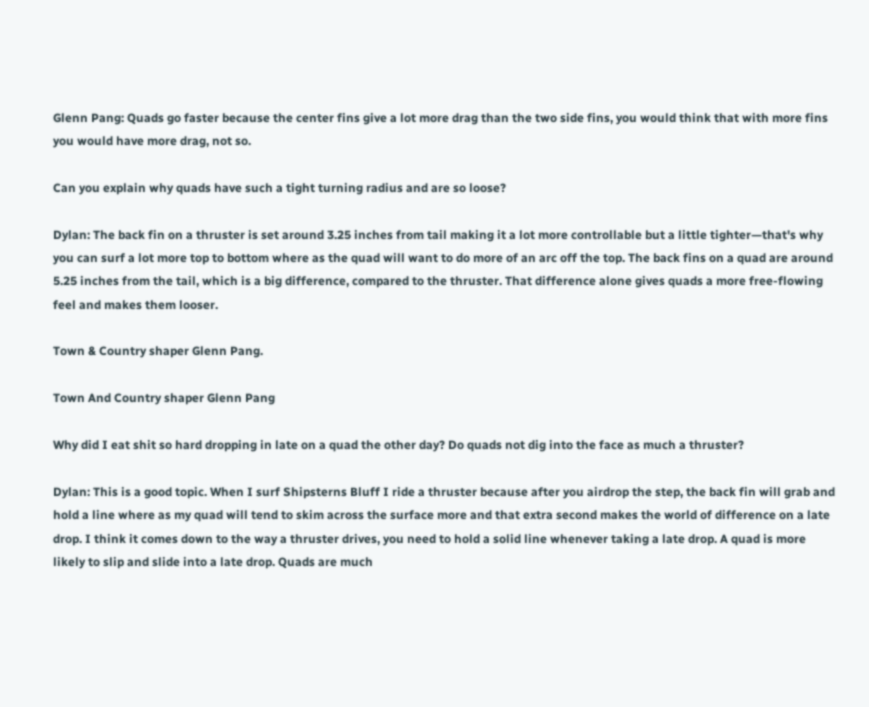Glenn Pang: Quads go faster because the center fins give a lot more drag than the two side fins, you would think that with more fins you would have more drag, not so.

Can you explain why quads have such a tight turning radius and are so loose?

Dylan: The back fin on a thruster is set around 3.25 inches from tail making it a lot more controllable but a little tighter—that's why you can surf a lot more top to bottom where as the quad will want to do more of an arc off the top. The back fins on a quad are around 5.25 inches from the tail, which is a big difference, compared to the thruster. That difference alone gives quads a more free-flowing feel and makes them looser.

Town & Country shaper Glenn Pang.

Town And Country shaper Glenn Pang

Why did I eat shit so hard dropping in late on a quad the other day? Do quads not dig into the face as much a thruster?

Dylan: This is a good topic. When I surf Shipsterns Bluff I ride a thruster because after you airdrop the step, the back fin will grab and hold a line where as my quad will tend to skim across the surface more and that extra second makes the world of difference on a late drop. I think it comes down to the way a thruster drives, you need to hold a solid line whenever taking a late drop. A quad is more likely to slip and slide into a late drop. Quads are much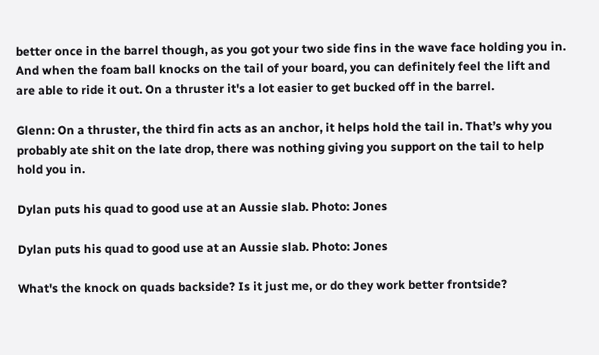better once in the barrel though, as you got your two side fins in the wave face holding you in. And when the foam ball knocks on the tail of your board, you can definitely feel the lift and are able to ride it out. On a thruster it's a lot easier to get bucked off in the barrel.

Glenn: On a thruster, the third fin acts as an anchor, it helps hold the tail in. That’s why you probably ate shit on the late drop, there was nothing giving you support on the tail to help hold you in.

Dylan puts his quad to good use at an Aussie slab. Photo: Jones

Dylan puts his quad to good use at an Aussie slab. Photo: Jones

What's the knock on quads backside? Is it just me, or do they work better frontside?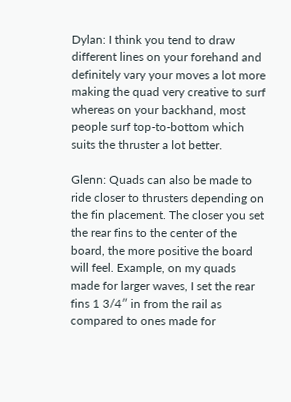Dylan: I think you tend to draw different lines on your forehand and definitely vary your moves a lot more making the quad very creative to surf whereas on your backhand, most people surf top-to-bottom which suits the thruster a lot better.

Glenn: Quads can also be made to ride closer to thrusters depending on the fin placement. The closer you set the rear fins to the center of the board, the more positive the board will feel. Example, on my quads made for larger waves, I set the rear fins 1 3/4″ in from the rail as compared to ones made for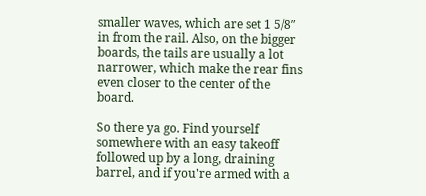smaller waves, which are set 1 5/8″ in from the rail. Also, on the bigger boards, the tails are usually a lot narrower, which make the rear fins even closer to the center of the board.

So there ya go. Find yourself somewhere with an easy takeoff followed up by a long, draining barrel, and if you're armed with a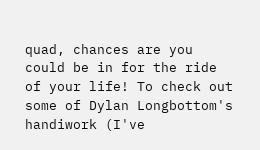quad, chances are you could be in for the ride of your life! To check out some of Dylan Longbottom's handiwork (I've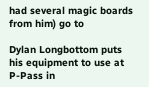had several magic boards from him) go to

Dylan Longbottom puts his equipment to use at P-Pass in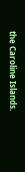the Caroline Islands.